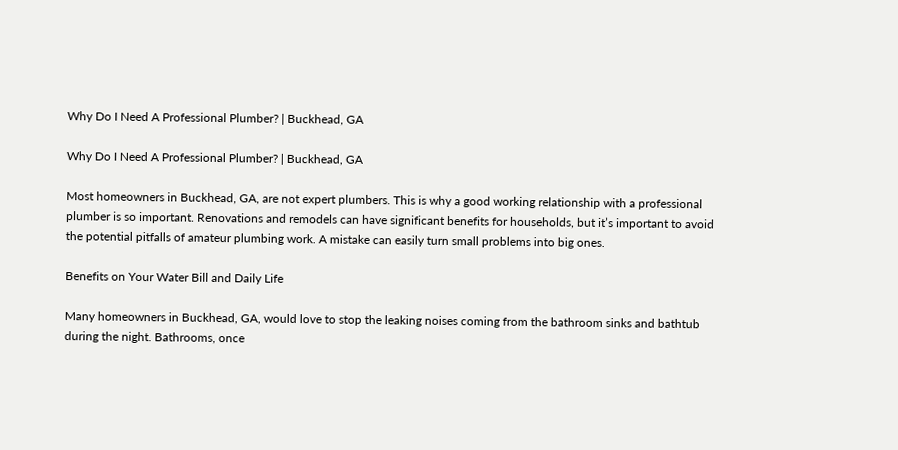Why Do I Need A Professional Plumber? | Buckhead, GA

Why Do I Need A Professional Plumber? | Buckhead, GA

Most homeowners in Buckhead, GA, are not expert plumbers. This is why a good working relationship with a professional plumber is so important. Renovations and remodels can have significant benefits for households, but it’s important to avoid the potential pitfalls of amateur plumbing work. A mistake can easily turn small problems into big ones.

Benefits on Your Water Bill and Daily Life

Many homeowners in Buckhead, GA, would love to stop the leaking noises coming from the bathroom sinks and bathtub during the night. Bathrooms, once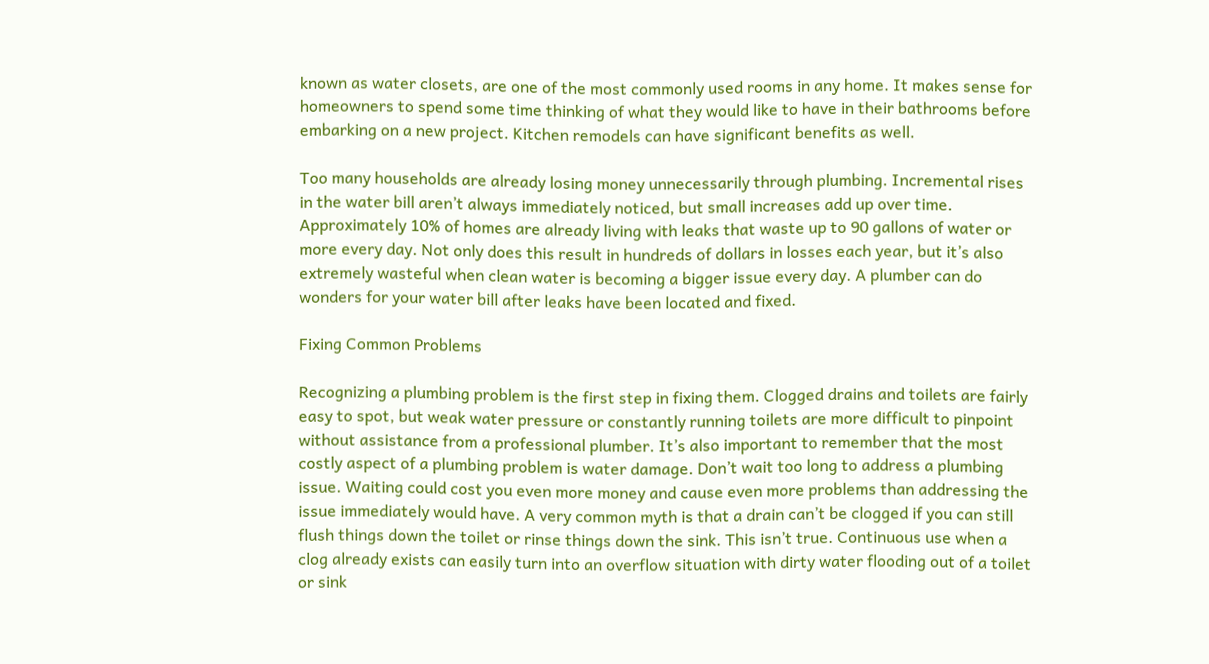known as water closets, are one of the most commonly used rooms in any home. It makes sense for homeowners to spend some time thinking of what they would like to have in their bathrooms before embarking on a new project. Kitchen remodels can have significant benefits as well.

Too many households are already losing money unnecessarily through plumbing. Incremental rises in the water bill aren’t always immediately noticed, but small increases add up over time. Approximately 10% of homes are already living with leaks that waste up to 90 gallons of water or more every day. Not only does this result in hundreds of dollars in losses each year, but it’s also extremely wasteful when clean water is becoming a bigger issue every day. A plumber can do wonders for your water bill after leaks have been located and fixed.

Fixing Common Problems

Recognizing a plumbing problem is the first step in fixing them. Clogged drains and toilets are fairly easy to spot, but weak water pressure or constantly running toilets are more difficult to pinpoint without assistance from a professional plumber. It’s also important to remember that the most costly aspect of a plumbing problem is water damage. Don’t wait too long to address a plumbing issue. Waiting could cost you even more money and cause even more problems than addressing the issue immediately would have. A very common myth is that a drain can’t be clogged if you can still flush things down the toilet or rinse things down the sink. This isn’t true. Continuous use when a clog already exists can easily turn into an overflow situation with dirty water flooding out of a toilet or sink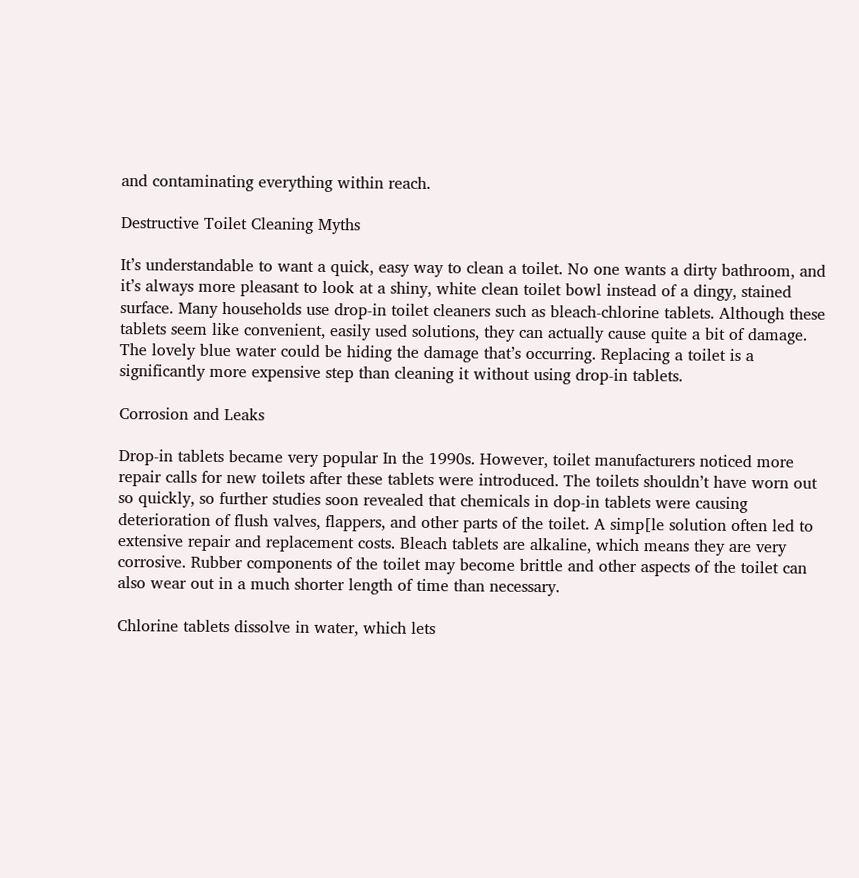and contaminating everything within reach.

Destructive Toilet Cleaning Myths

It’s understandable to want a quick, easy way to clean a toilet. No one wants a dirty bathroom, and it’s always more pleasant to look at a shiny, white clean toilet bowl instead of a dingy, stained surface. Many households use drop-in toilet cleaners such as bleach-chlorine tablets. Although these tablets seem like convenient, easily used solutions, they can actually cause quite a bit of damage. The lovely blue water could be hiding the damage that’s occurring. Replacing a toilet is a significantly more expensive step than cleaning it without using drop-in tablets.

Corrosion and Leaks

Drop-in tablets became very popular In the 1990s. However, toilet manufacturers noticed more repair calls for new toilets after these tablets were introduced. The toilets shouldn’t have worn out so quickly, so further studies soon revealed that chemicals in dop-in tablets were causing deterioration of flush valves, flappers, and other parts of the toilet. A simp[le solution often led to extensive repair and replacement costs. Bleach tablets are alkaline, which means they are very corrosive. Rubber components of the toilet may become brittle and other aspects of the toilet can also wear out in a much shorter length of time than necessary.

Chlorine tablets dissolve in water, which lets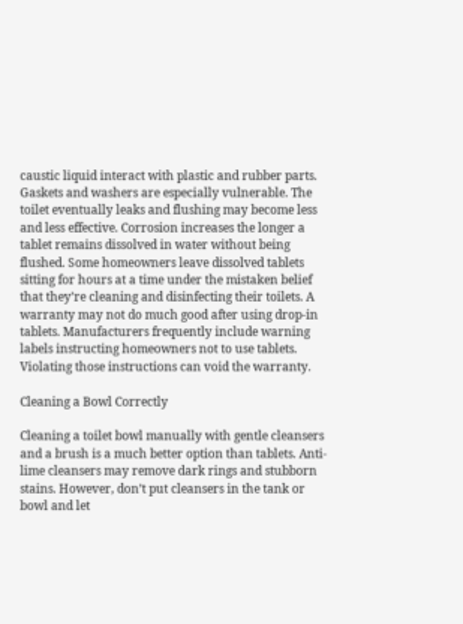caustic liquid interact with plastic and rubber parts. Gaskets and washers are especially vulnerable. The toilet eventually leaks and flushing may become less and less effective. Corrosion increases the longer a tablet remains dissolved in water without being flushed. Some homeowners leave dissolved tablets sitting for hours at a time under the mistaken belief that they’re cleaning and disinfecting their toilets. A warranty may not do much good after using drop-in tablets. Manufacturers frequently include warning labels instructing homeowners not to use tablets. Violating those instructions can void the warranty.

Cleaning a Bowl Correctly

Cleaning a toilet bowl manually with gentle cleansers and a brush is a much better option than tablets. Anti-lime cleansers may remove dark rings and stubborn stains. However, don’t put cleansers in the tank or bowl and let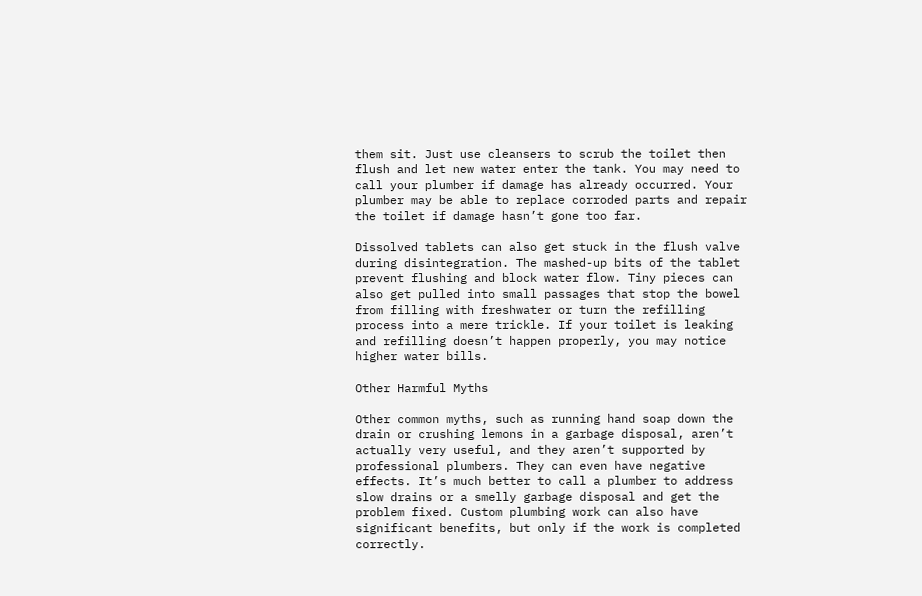them sit. Just use cleansers to scrub the toilet then flush and let new water enter the tank. You may need to call your plumber if damage has already occurred. Your plumber may be able to replace corroded parts and repair the toilet if damage hasn’t gone too far.

Dissolved tablets can also get stuck in the flush valve during disintegration. The mashed-up bits of the tablet prevent flushing and block water flow. Tiny pieces can also get pulled into small passages that stop the bowel from filling with freshwater or turn the refilling process into a mere trickle. If your toilet is leaking and refilling doesn’t happen properly, you may notice higher water bills.

Other Harmful Myths

Other common myths, such as running hand soap down the drain or crushing lemons in a garbage disposal, aren’t actually very useful, and they aren’t supported by professional plumbers. They can even have negative effects. It’s much better to call a plumber to address slow drains or a smelly garbage disposal and get the problem fixed. Custom plumbing work can also have significant benefits, but only if the work is completed correctly.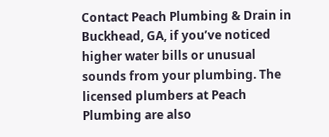Contact Peach Plumbing & Drain in Buckhead, GA, if you’ve noticed higher water bills or unusual sounds from your plumbing. The licensed plumbers at Peach Plumbing are also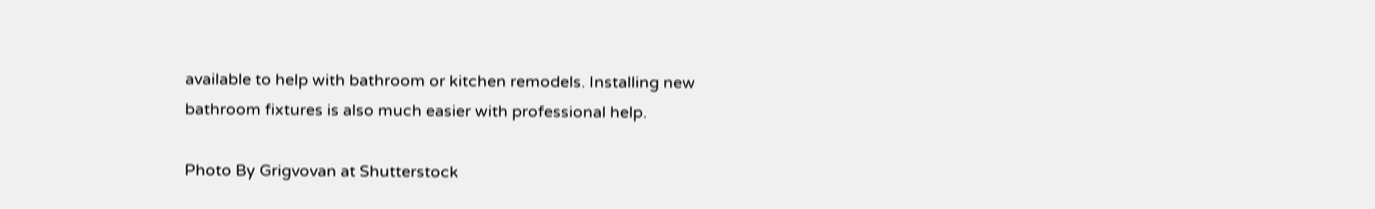available to help with bathroom or kitchen remodels. Installing new bathroom fixtures is also much easier with professional help.

Photo By Grigvovan at Shutterstock